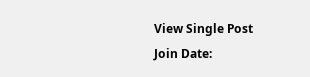View Single Post
Join Date: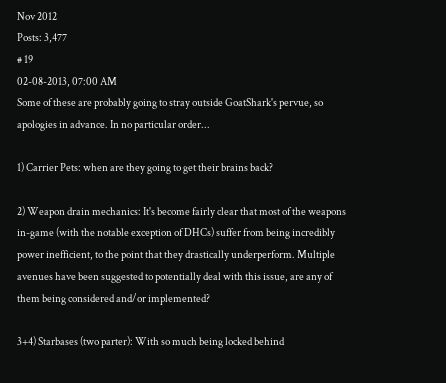Nov 2012
Posts: 3,477
# 19
02-08-2013, 07:00 AM
Some of these are probably going to stray outside GoatShark's pervue, so apologies in advance. In no particular order...

1) Carrier Pets: when are they going to get their brains back?

2) Weapon drain mechanics: It's become fairly clear that most of the weapons in-game (with the notable exception of DHCs) suffer from being incredibly power inefficient, to the point that they drastically underperform. Multiple avenues have been suggested to potentially deal with this issue, are any of them being considered and/or implemented?

3+4) Starbases (two parter): With so much being locked behind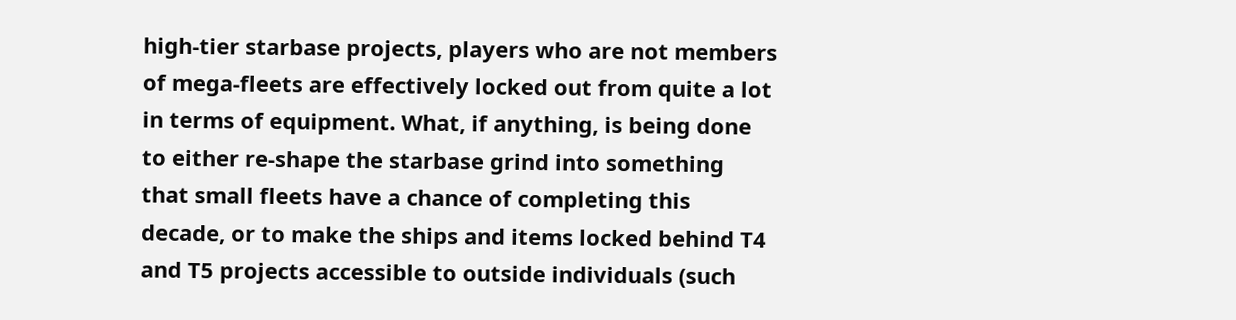high-tier starbase projects, players who are not members of mega-fleets are effectively locked out from quite a lot in terms of equipment. What, if anything, is being done to either re-shape the starbase grind into something that small fleets have a chance of completing this decade, or to make the ships and items locked behind T4 and T5 projects accessible to outside individuals (such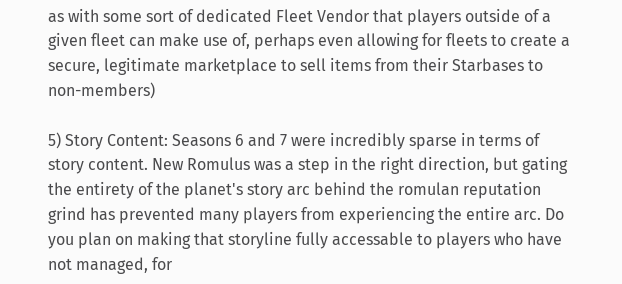as with some sort of dedicated Fleet Vendor that players outside of a given fleet can make use of, perhaps even allowing for fleets to create a secure, legitimate marketplace to sell items from their Starbases to non-members)

5) Story Content: Seasons 6 and 7 were incredibly sparse in terms of story content. New Romulus was a step in the right direction, but gating the entirety of the planet's story arc behind the romulan reputation grind has prevented many players from experiencing the entire arc. Do you plan on making that storyline fully accessable to players who have not managed, for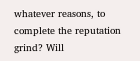whatever reasons, to complete the reputation grind? Will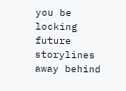you be locking future storylines away behind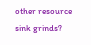other resource sink grinds?